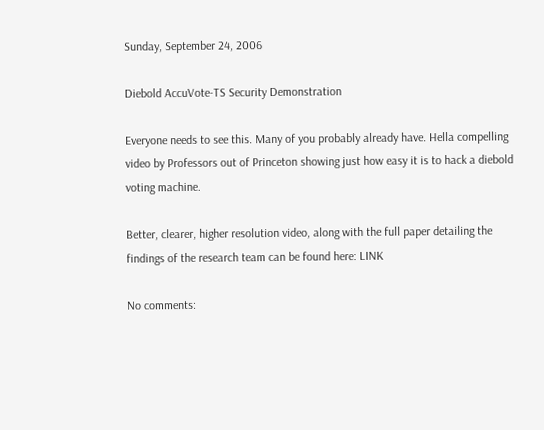Sunday, September 24, 2006

Diebold AccuVote-TS Security Demonstration

Everyone needs to see this. Many of you probably already have. Hella compelling video by Professors out of Princeton showing just how easy it is to hack a diebold voting machine.

Better, clearer, higher resolution video, along with the full paper detailing the findings of the research team can be found here: LINK

No comments: